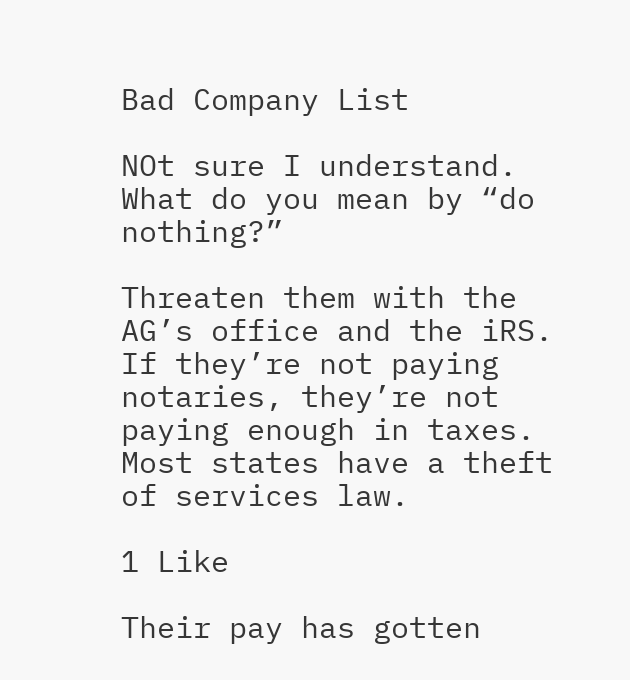Bad Company List

NOt sure I understand. What do you mean by “do nothing?”

Threaten them with the AG’s office and the iRS. If they’re not paying notaries, they’re not paying enough in taxes. Most states have a theft of services law.

1 Like

Their pay has gotten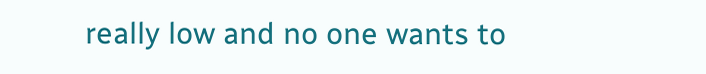really low and no one wants to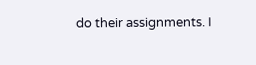do their assignments. I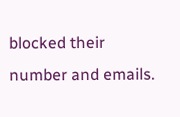blocked their number and emails.